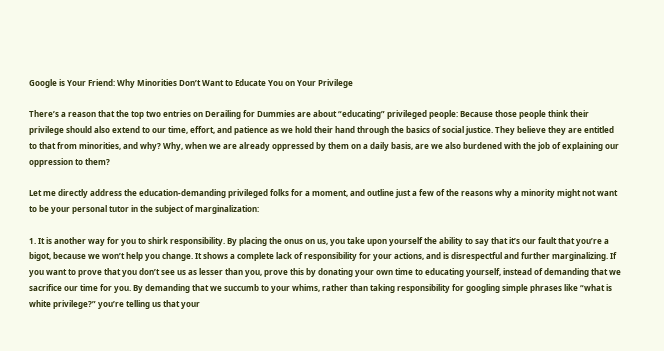Google is Your Friend: Why Minorities Don’t Want to Educate You on Your Privilege

There’s a reason that the top two entries on Derailing for Dummies are about “educating” privileged people: Because those people think their privilege should also extend to our time, effort, and patience as we hold their hand through the basics of social justice. They believe they are entitled to that from minorities, and why? Why, when we are already oppressed by them on a daily basis, are we also burdened with the job of explaining our oppression to them?

Let me directly address the education-demanding privileged folks for a moment, and outline just a few of the reasons why a minority might not want to be your personal tutor in the subject of marginalization:

1. It is another way for you to shirk responsibility. By placing the onus on us, you take upon yourself the ability to say that it’s our fault that you’re a bigot, because we won’t help you change. It shows a complete lack of responsibility for your actions, and is disrespectful and further marginalizing. If you want to prove that you don’t see us as lesser than you, prove this by donating your own time to educating yourself, instead of demanding that we sacrifice our time for you. By demanding that we succumb to your whims, rather than taking responsibility for googling simple phrases like “what is white privilege?” you’re telling us that your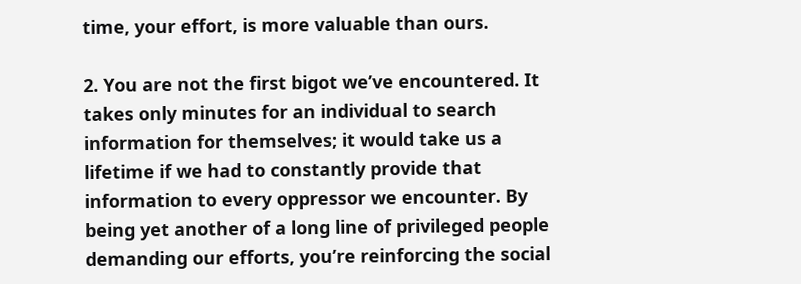time, your effort, is more valuable than ours.

2. You are not the first bigot we’ve encountered. It takes only minutes for an individual to search information for themselves; it would take us a lifetime if we had to constantly provide that information to every oppressor we encounter. By being yet another of a long line of privileged people demanding our efforts, you’re reinforcing the social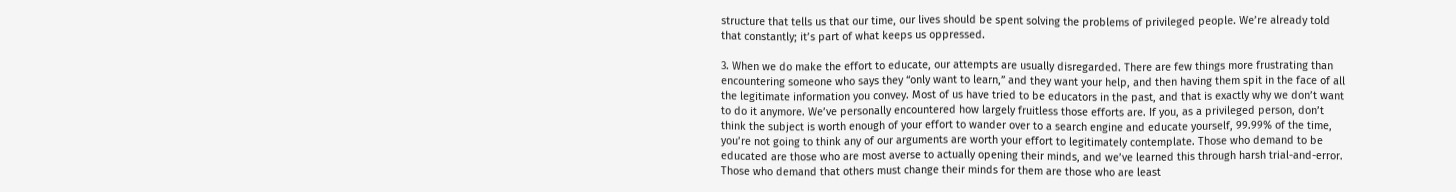structure that tells us that our time, our lives should be spent solving the problems of privileged people. We’re already told that constantly; it’s part of what keeps us oppressed.

3. When we do make the effort to educate, our attempts are usually disregarded. There are few things more frustrating than encountering someone who says they “only want to learn,” and they want your help, and then having them spit in the face of all the legitimate information you convey. Most of us have tried to be educators in the past, and that is exactly why we don’t want to do it anymore. We’ve personally encountered how largely fruitless those efforts are. If you, as a privileged person, don’t think the subject is worth enough of your effort to wander over to a search engine and educate yourself, 99.99% of the time, you’re not going to think any of our arguments are worth your effort to legitimately contemplate. Those who demand to be educated are those who are most averse to actually opening their minds, and we’ve learned this through harsh trial-and-error. Those who demand that others must change their minds for them are those who are least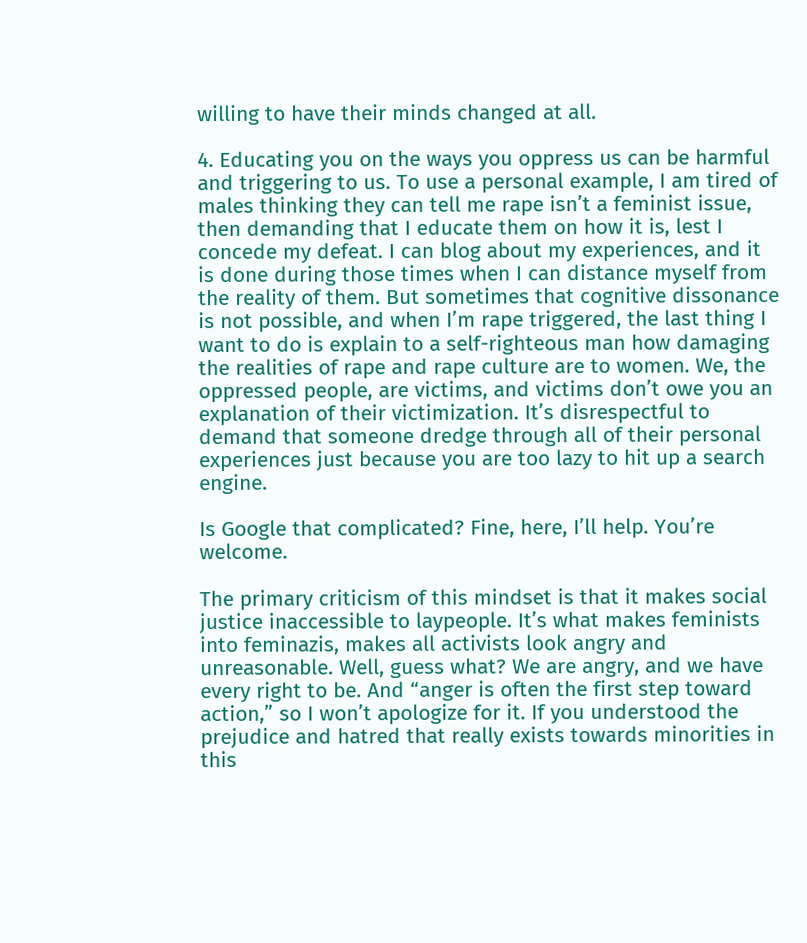willing to have their minds changed at all.

4. Educating you on the ways you oppress us can be harmful and triggering to us. To use a personal example, I am tired of males thinking they can tell me rape isn’t a feminist issue, then demanding that I educate them on how it is, lest I concede my defeat. I can blog about my experiences, and it is done during those times when I can distance myself from the reality of them. But sometimes that cognitive dissonance is not possible, and when I’m rape triggered, the last thing I want to do is explain to a self-righteous man how damaging the realities of rape and rape culture are to women. We, the oppressed people, are victims, and victims don’t owe you an explanation of their victimization. It’s disrespectful to demand that someone dredge through all of their personal experiences just because you are too lazy to hit up a search engine.

Is Google that complicated? Fine, here, I’ll help. You’re welcome.

The primary criticism of this mindset is that it makes social justice inaccessible to laypeople. It’s what makes feminists into feminazis, makes all activists look angry and unreasonable. Well, guess what? We are angry, and we have every right to be. And “anger is often the first step toward action,” so I won’t apologize for it. If you understood the prejudice and hatred that really exists towards minorities in this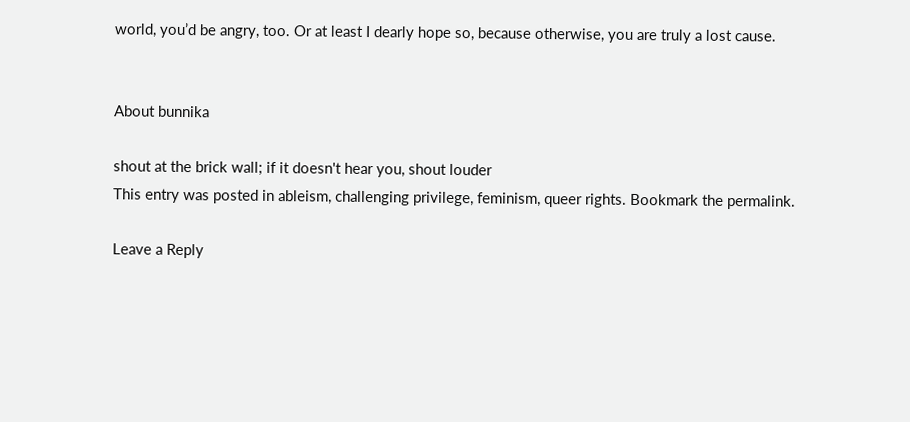world, you’d be angry, too. Or at least I dearly hope so, because otherwise, you are truly a lost cause.


About bunnika

shout at the brick wall; if it doesn't hear you, shout louder
This entry was posted in ableism, challenging privilege, feminism, queer rights. Bookmark the permalink.

Leave a Reply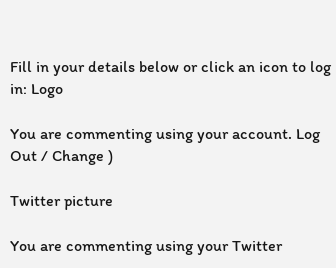Fill in your details below or click an icon to log in: Logo

You are commenting using your account. Log Out / Change )

Twitter picture

You are commenting using your Twitter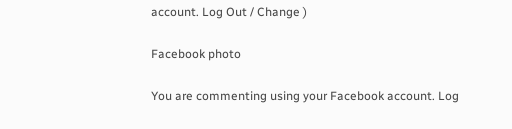account. Log Out / Change )

Facebook photo

You are commenting using your Facebook account. Log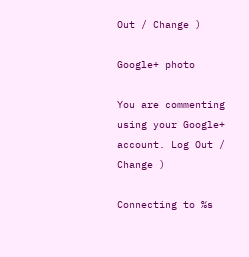Out / Change )

Google+ photo

You are commenting using your Google+ account. Log Out / Change )

Connecting to %s